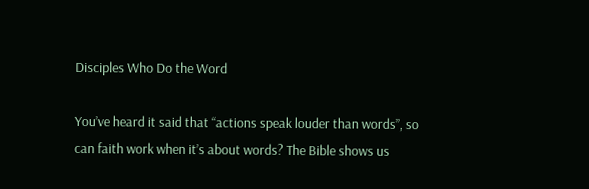Disciples Who Do the Word

You’ve heard it said that “actions speak louder than words”, so can faith work when it’s about words? The Bible shows us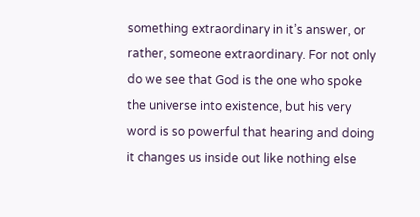something extraordinary in it’s answer, or rather, someone extraordinary. For not only do we see that God is the one who spoke the universe into existence, but his very word is so powerful that hearing and doing it changes us inside out like nothing else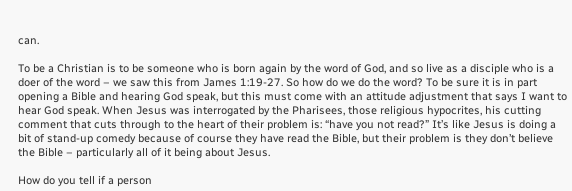can.

To be a Christian is to be someone who is born again by the word of God, and so live as a disciple who is a doer of the word – we saw this from James 1:19-27. So how do we do the word? To be sure it is in part opening a Bible and hearing God speak, but this must come with an attitude adjustment that says I want to hear God speak. When Jesus was interrogated by the Pharisees, those religious hypocrites, his cutting comment that cuts through to the heart of their problem is: “have you not read?” It’s like Jesus is doing a bit of stand-up comedy because of course they have read the Bible, but their problem is they don’t believe the Bible – particularly all of it being about Jesus.

How do you tell if a person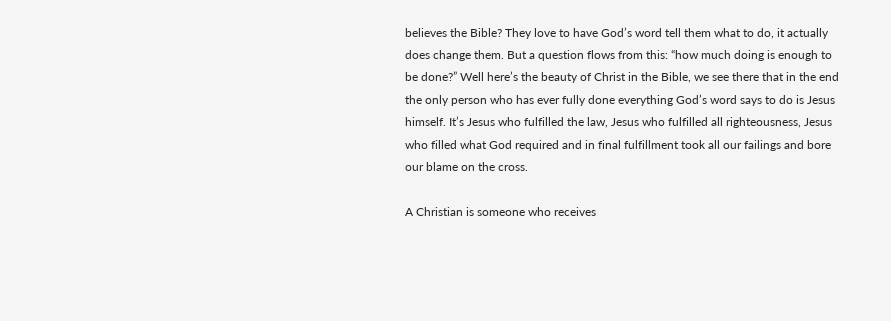believes the Bible? They love to have God’s word tell them what to do, it actually does change them. But a question flows from this: “how much doing is enough to be done?” Well here’s the beauty of Christ in the Bible, we see there that in the end the only person who has ever fully done everything God’s word says to do is Jesus himself. It’s Jesus who fulfilled the law, Jesus who fulfilled all righteousness, Jesus who filled what God required and in final fulfillment took all our failings and bore our blame on the cross.

A Christian is someone who receives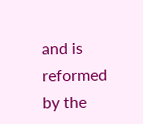and is reformed by the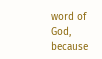word of God, because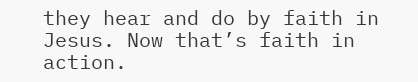they hear and do by faith in Jesus. Now that’s faith in action.